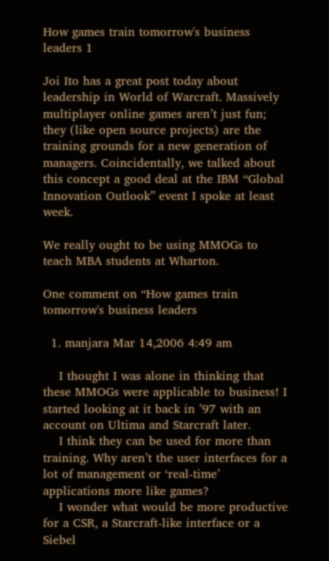How games train tomorrow's business leaders 1

Joi Ito has a great post today about leadership in World of Warcraft. Massively multiplayer online games aren’t just fun; they (like open source projects) are the training grounds for a new generation of managers. Coincidentally, we talked about this concept a good deal at the IBM “Global Innovation Outlook” event I spoke at least week.

We really ought to be using MMOGs to teach MBA students at Wharton.

One comment on “How games train tomorrow's business leaders

  1. manjara Mar 14,2006 4:49 am

    I thought I was alone in thinking that these MMOGs were applicable to business! I started looking at it back in ’97 with an account on Ultima and Starcraft later.
    I think they can be used for more than training. Why aren’t the user interfaces for a lot of management or ‘real-time’ applications more like games?
    I wonder what would be more productive for a CSR, a Starcraft-like interface or a Siebel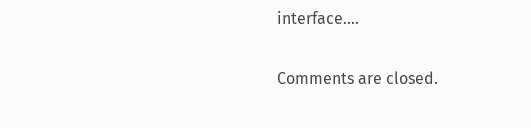interface….

Comments are closed.